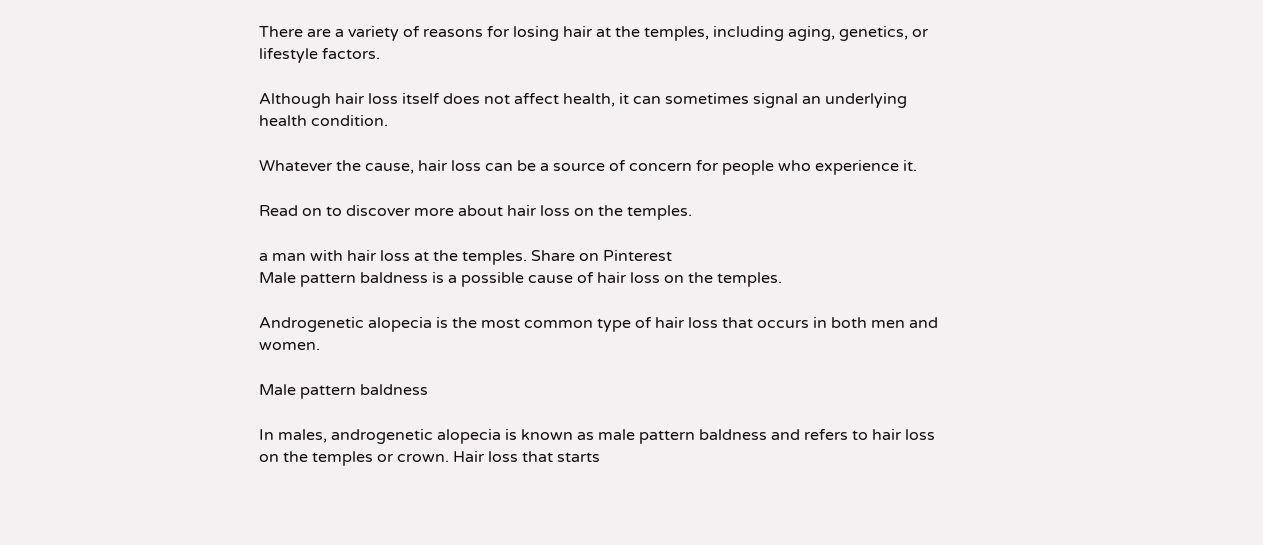There are a variety of reasons for losing hair at the temples, including aging, genetics, or lifestyle factors.

Although hair loss itself does not affect health, it can sometimes signal an underlying health condition.

Whatever the cause, hair loss can be a source of concern for people who experience it.

Read on to discover more about hair loss on the temples.

a man with hair loss at the temples. Share on Pinterest
Male pattern baldness is a possible cause of hair loss on the temples.

Androgenetic alopecia is the most common type of hair loss that occurs in both men and women.

Male pattern baldness

In males, androgenetic alopecia is known as male pattern baldness and refers to hair loss on the temples or crown. Hair loss that starts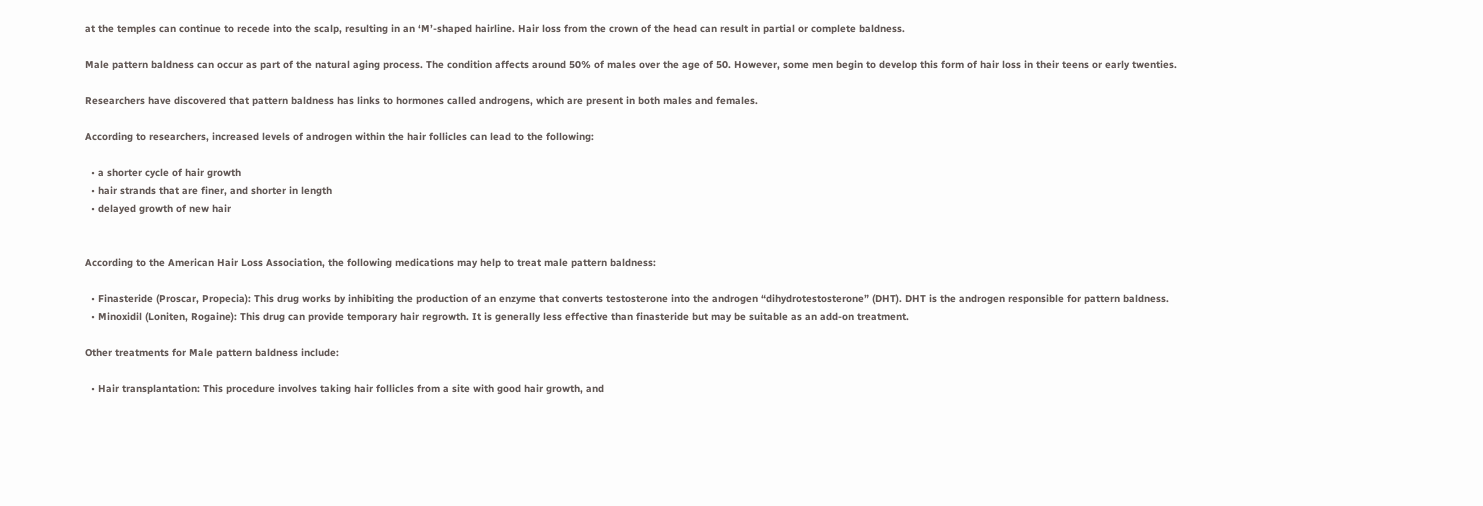at the temples can continue to recede into the scalp, resulting in an ‘M’-shaped hairline. Hair loss from the crown of the head can result in partial or complete baldness.

Male pattern baldness can occur as part of the natural aging process. The condition affects around 50% of males over the age of 50. However, some men begin to develop this form of hair loss in their teens or early twenties.

Researchers have discovered that pattern baldness has links to hormones called androgens, which are present in both males and females.

According to researchers, increased levels of androgen within the hair follicles can lead to the following:

  • a shorter cycle of hair growth
  • hair strands that are finer, and shorter in length
  • delayed growth of new hair


According to the American Hair Loss Association, the following medications may help to treat male pattern baldness:

  • Finasteride (Proscar, Propecia): This drug works by inhibiting the production of an enzyme that converts testosterone into the androgen “dihydrotestosterone” (DHT). DHT is the androgen responsible for pattern baldness.
  • Minoxidil (Loniten, Rogaine): This drug can provide temporary hair regrowth. It is generally less effective than finasteride but may be suitable as an add-on treatment.

Other treatments for Male pattern baldness include:

  • Hair transplantation: This procedure involves taking hair follicles from a site with good hair growth, and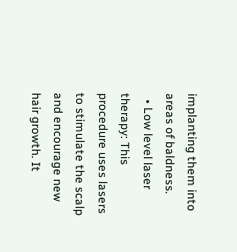implanting them into areas of baldness.
  • Low level laser therapy: This procedure uses lasers to stimulate the scalp and encourage new hair growth. It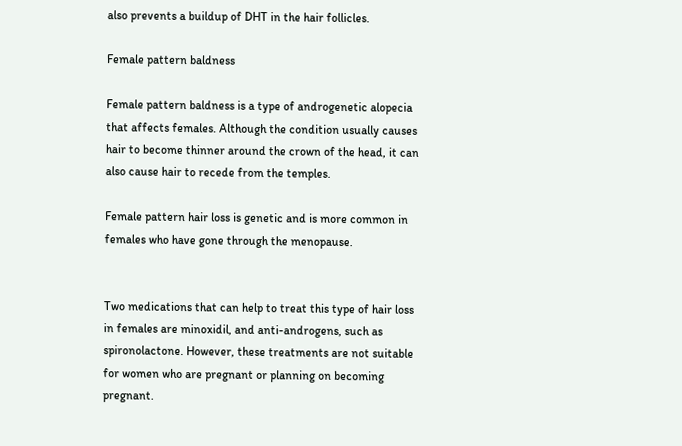also prevents a buildup of DHT in the hair follicles.

Female pattern baldness

Female pattern baldness is a type of androgenetic alopecia that affects females. Although the condition usually causes hair to become thinner around the crown of the head, it can also cause hair to recede from the temples.

Female pattern hair loss is genetic and is more common in females who have gone through the menopause.


Two medications that can help to treat this type of hair loss in females are minoxidil, and anti-androgens, such as spironolactone. However, these treatments are not suitable for women who are pregnant or planning on becoming pregnant.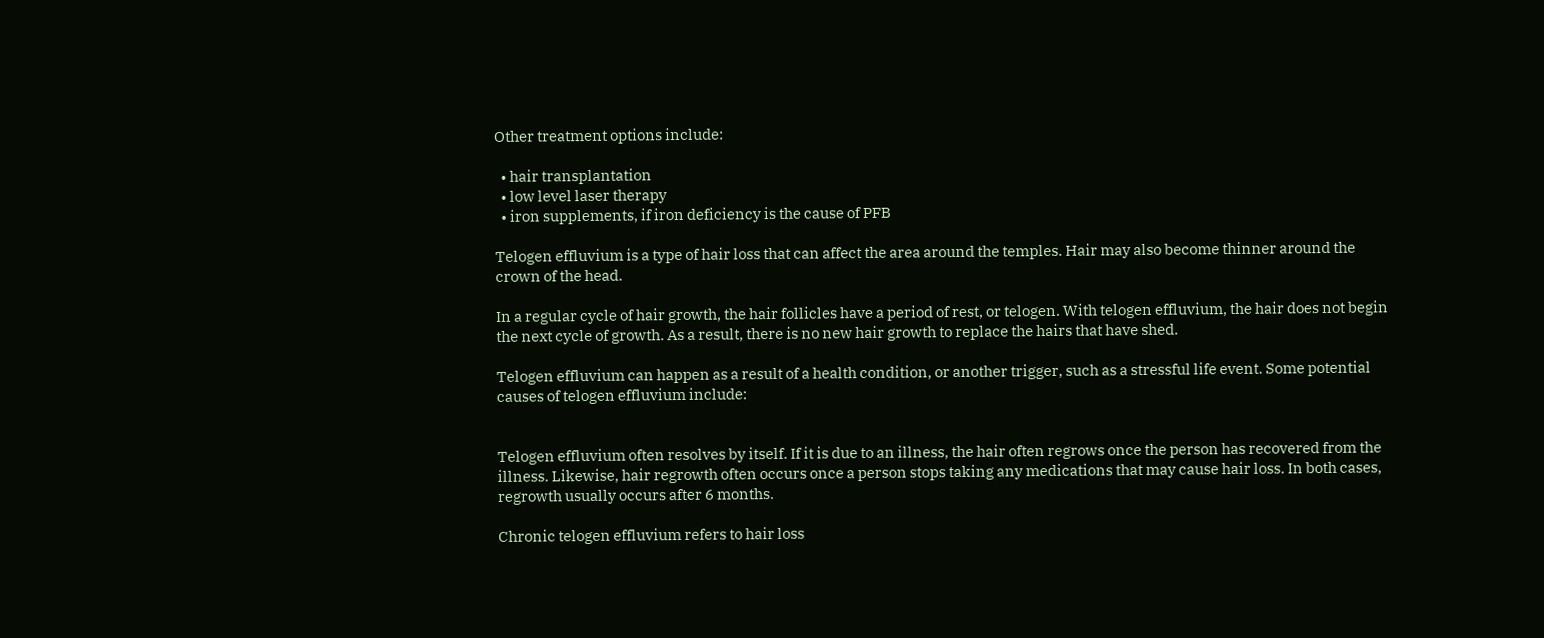Other treatment options include:

  • hair transplantation
  • low level laser therapy
  • iron supplements, if iron deficiency is the cause of PFB

Telogen effluvium is a type of hair loss that can affect the area around the temples. Hair may also become thinner around the crown of the head.

In a regular cycle of hair growth, the hair follicles have a period of rest, or telogen. With telogen effluvium, the hair does not begin the next cycle of growth. As a result, there is no new hair growth to replace the hairs that have shed.

Telogen effluvium can happen as a result of a health condition, or another trigger, such as a stressful life event. Some potential causes of telogen effluvium include:


Telogen effluvium often resolves by itself. If it is due to an illness, the hair often regrows once the person has recovered from the illness. Likewise, hair regrowth often occurs once a person stops taking any medications that may cause hair loss. In both cases, regrowth usually occurs after 6 months.

Chronic telogen effluvium refers to hair loss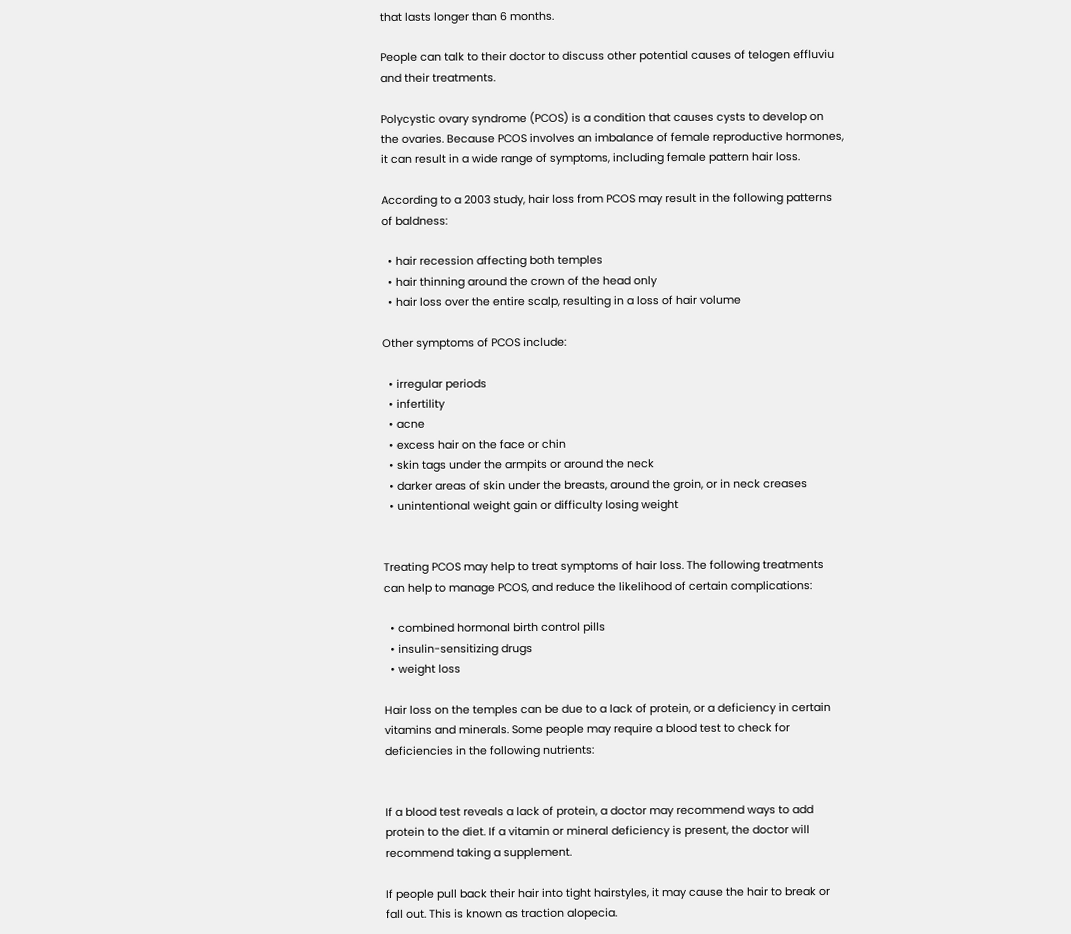that lasts longer than 6 months.

People can talk to their doctor to discuss other potential causes of telogen effluviu and their treatments.

Polycystic ovary syndrome (PCOS) is a condition that causes cysts to develop on the ovaries. Because PCOS involves an imbalance of female reproductive hormones, it can result in a wide range of symptoms, including female pattern hair loss.

According to a 2003 study, hair loss from PCOS may result in the following patterns of baldness:

  • hair recession affecting both temples
  • hair thinning around the crown of the head only
  • hair loss over the entire scalp, resulting in a loss of hair volume

Other symptoms of PCOS include:

  • irregular periods
  • infertility
  • acne
  • excess hair on the face or chin
  • skin tags under the armpits or around the neck
  • darker areas of skin under the breasts, around the groin, or in neck creases
  • unintentional weight gain or difficulty losing weight


Treating PCOS may help to treat symptoms of hair loss. The following treatments can help to manage PCOS, and reduce the likelihood of certain complications:

  • combined hormonal birth control pills
  • insulin-sensitizing drugs
  • weight loss

Hair loss on the temples can be due to a lack of protein, or a deficiency in certain vitamins and minerals. Some people may require a blood test to check for deficiencies in the following nutrients:


If a blood test reveals a lack of protein, a doctor may recommend ways to add protein to the diet. If a vitamin or mineral deficiency is present, the doctor will recommend taking a supplement.

If people pull back their hair into tight hairstyles, it may cause the hair to break or fall out. This is known as traction alopecia.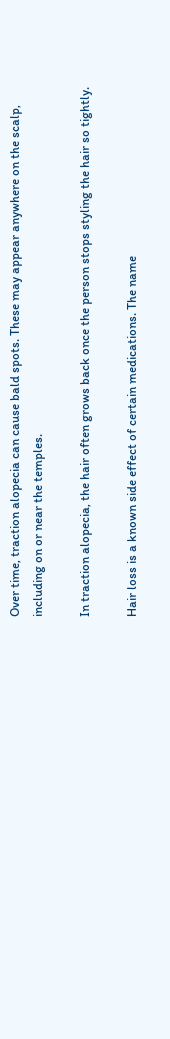Over time, traction alopecia can cause bald spots. These may appear anywhere on the scalp, including on or near the temples.

In traction alopecia, the hair often grows back once the person stops styling the hair so tightly.

Hair loss is a known side effect of certain medications. The name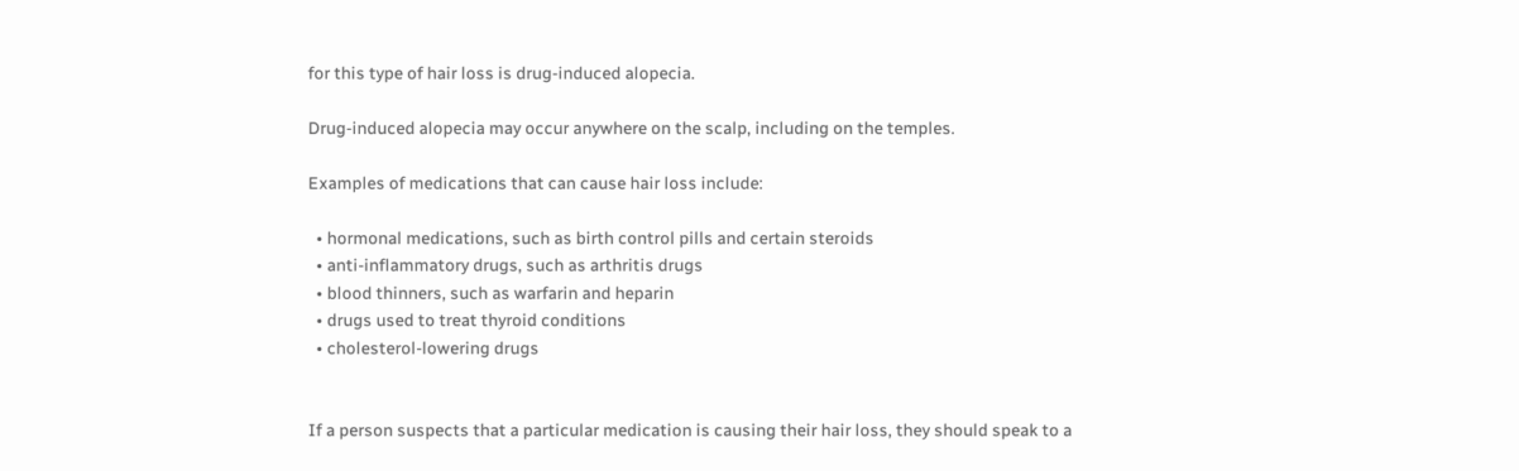for this type of hair loss is drug-induced alopecia.

Drug-induced alopecia may occur anywhere on the scalp, including on the temples.

Examples of medications that can cause hair loss include:

  • hormonal medications, such as birth control pills and certain steroids
  • anti-inflammatory drugs, such as arthritis drugs
  • blood thinners, such as warfarin and heparin
  • drugs used to treat thyroid conditions
  • cholesterol-lowering drugs


If a person suspects that a particular medication is causing their hair loss, they should speak to a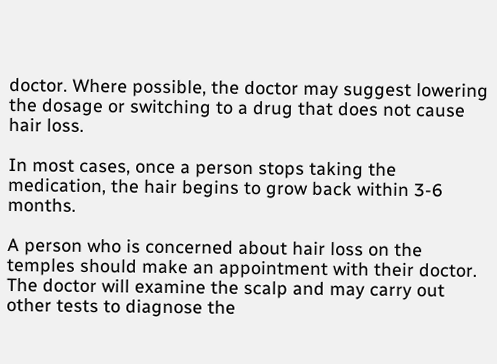doctor. Where possible, the doctor may suggest lowering the dosage or switching to a drug that does not cause hair loss.

In most cases, once a person stops taking the medication, the hair begins to grow back within 3-6 months.

A person who is concerned about hair loss on the temples should make an appointment with their doctor. The doctor will examine the scalp and may carry out other tests to diagnose the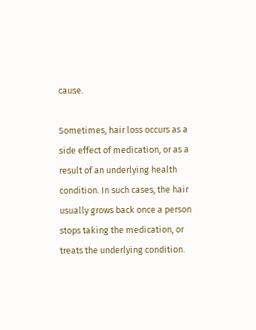cause.

Sometimes, hair loss occurs as a side effect of medication, or as a result of an underlying health condition. In such cases, the hair usually grows back once a person stops taking the medication, or treats the underlying condition.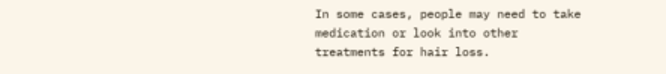In some cases, people may need to take medication or look into other treatments for hair loss.